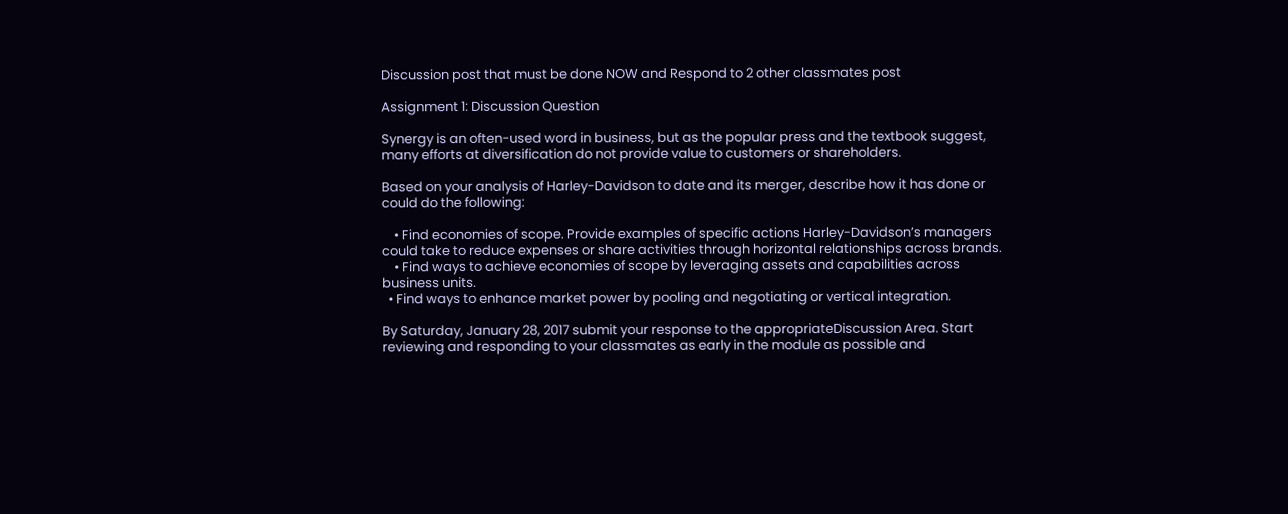Discussion post that must be done NOW and Respond to 2 other classmates post

Assignment 1: Discussion Question

Synergy is an often-used word in business, but as the popular press and the textbook suggest, many efforts at diversification do not provide value to customers or shareholders.

Based on your analysis of Harley-Davidson to date and its merger, describe how it has done or could do the following:

    • Find economies of scope. Provide examples of specific actions Harley-Davidson’s managers could take to reduce expenses or share activities through horizontal relationships across brands.
    • Find ways to achieve economies of scope by leveraging assets and capabilities across business units.
  • Find ways to enhance market power by pooling and negotiating or vertical integration.

By Saturday, January 28, 2017 submit your response to the appropriateDiscussion Area. Start reviewing and responding to your classmates as early in the module as possible and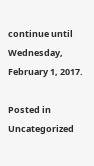continue until Wednesday, February 1, 2017.

Posted in Uncategorized